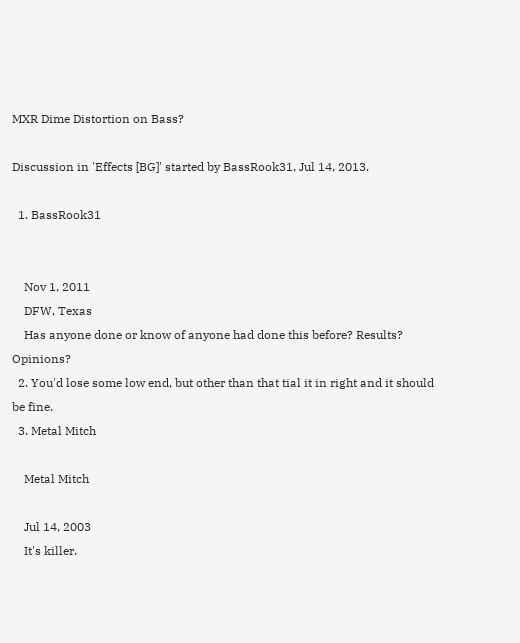MXR Dime Distortion on Bass?

Discussion in 'Effects [BG]' started by BassRook31, Jul 14, 2013.

  1. BassRook31


    Nov 1, 2011
    DFW, Texas
    Has anyone done or know of anyone had done this before? Results? Opinions?
  2. You'd lose some low end, but other than that tial it in right and it should be fine.
  3. Metal Mitch

    Metal Mitch

    Jul 14, 2003
    It's killer.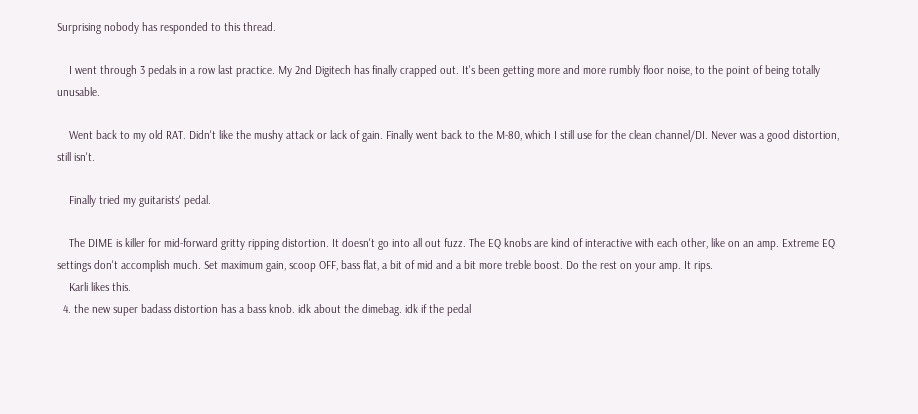Surprising nobody has responded to this thread.

    I went through 3 pedals in a row last practice. My 2nd Digitech has finally crapped out. It's been getting more and more rumbly floor noise, to the point of being totally unusable.

    Went back to my old RAT. Didn't like the mushy attack or lack of gain. Finally went back to the M-80, which I still use for the clean channel/DI. Never was a good distortion, still isn't.

    Finally tried my guitarists' pedal.

    The DIME is killer for mid-forward gritty ripping distortion. It doesn't go into all out fuzz. The EQ knobs are kind of interactive with each other, like on an amp. Extreme EQ settings don't accomplish much. Set maximum gain, scoop OFF, bass flat, a bit of mid and a bit more treble boost. Do the rest on your amp. It rips.
    Karli likes this.
  4. the new super badass distortion has a bass knob. idk about the dimebag. idk if the pedal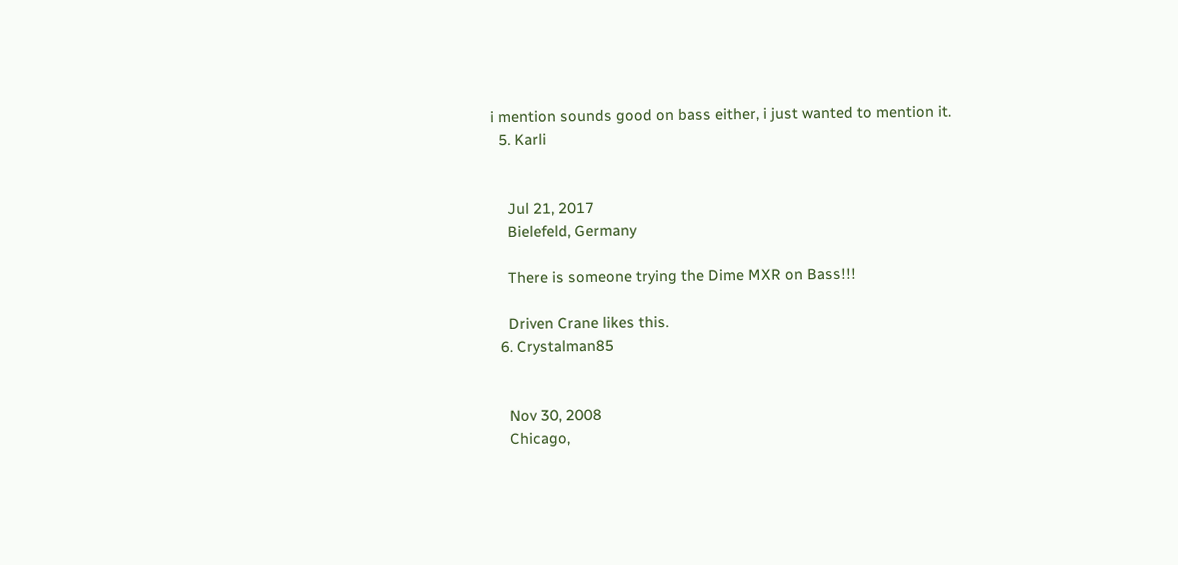i mention sounds good on bass either, i just wanted to mention it.
  5. Karli


    Jul 21, 2017
    Bielefeld, Germany

    There is someone trying the Dime MXR on Bass!!!

    Driven Crane likes this.
  6. Crystalman85


    Nov 30, 2008
    Chicago,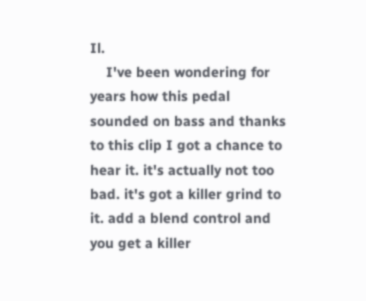Il.
    I've been wondering for years how this pedal sounded on bass and thanks to this clip I got a chance to hear it. it's actually not too bad. it's got a killer grind to it. add a blend control and you get a killer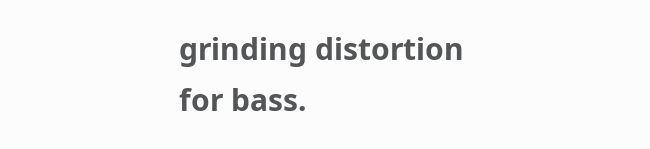grinding distortion for bass.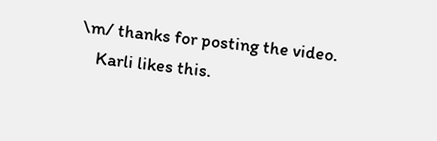\m/ thanks for posting the video.
    Karli likes this.